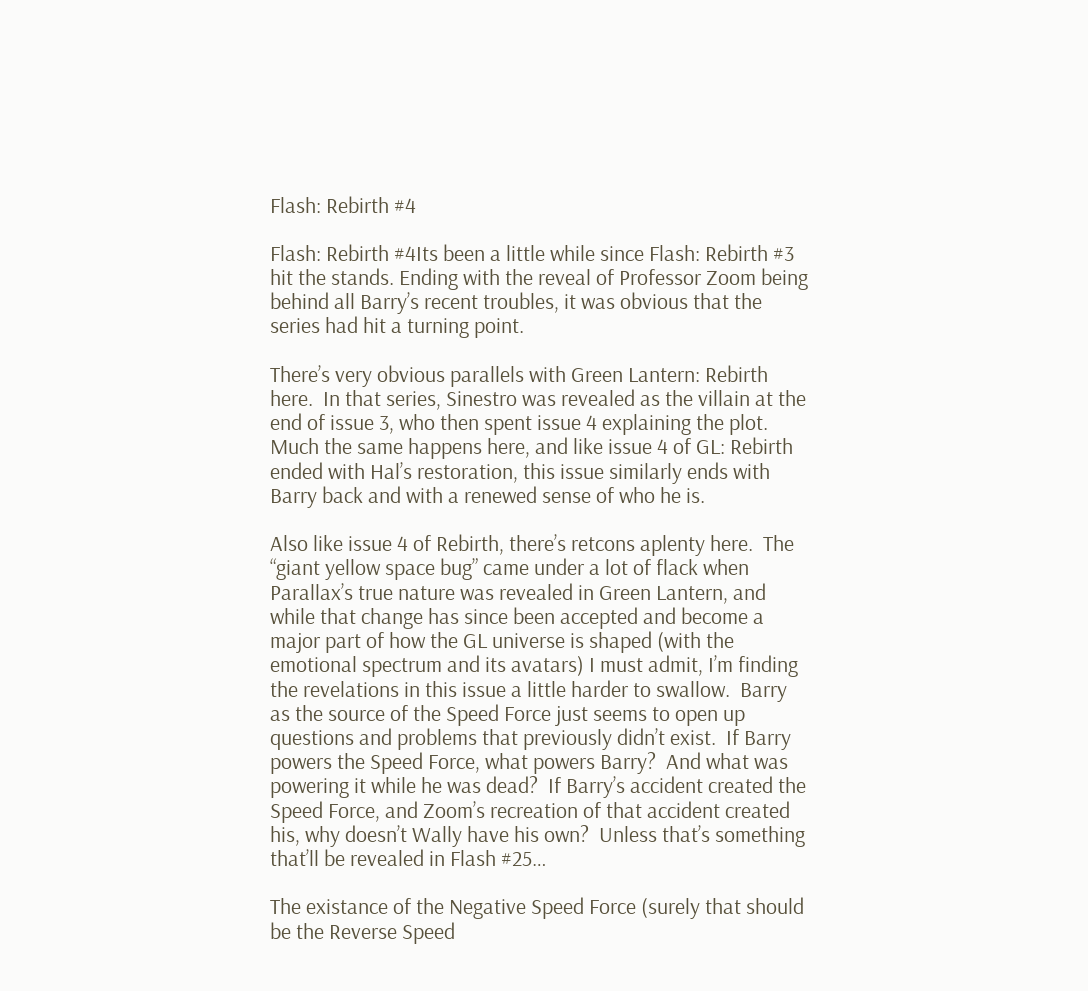Flash: Rebirth #4

Flash: Rebirth #4Its been a little while since Flash: Rebirth #3 hit the stands. Ending with the reveal of Professor Zoom being behind all Barry’s recent troubles, it was obvious that the series had hit a turning point.

There’s very obvious parallels with Green Lantern: Rebirth here.  In that series, Sinestro was revealed as the villain at the end of issue 3, who then spent issue 4 explaining the plot.  Much the same happens here, and like issue 4 of GL: Rebirth ended with Hal’s restoration, this issue similarly ends with Barry back and with a renewed sense of who he is.

Also like issue 4 of Rebirth, there’s retcons aplenty here.  The “giant yellow space bug” came under a lot of flack when Parallax’s true nature was revealed in Green Lantern, and while that change has since been accepted and become a major part of how the GL universe is shaped (with the emotional spectrum and its avatars) I must admit, I’m finding the revelations in this issue a little harder to swallow.  Barry as the source of the Speed Force just seems to open up questions and problems that previously didn’t exist.  If Barry powers the Speed Force, what powers Barry?  And what was powering it while he was dead?  If Barry’s accident created the Speed Force, and Zoom’s recreation of that accident created his, why doesn’t Wally have his own?  Unless that’s something that’ll be revealed in Flash #25…

The existance of the Negative Speed Force (surely that should be the Reverse Speed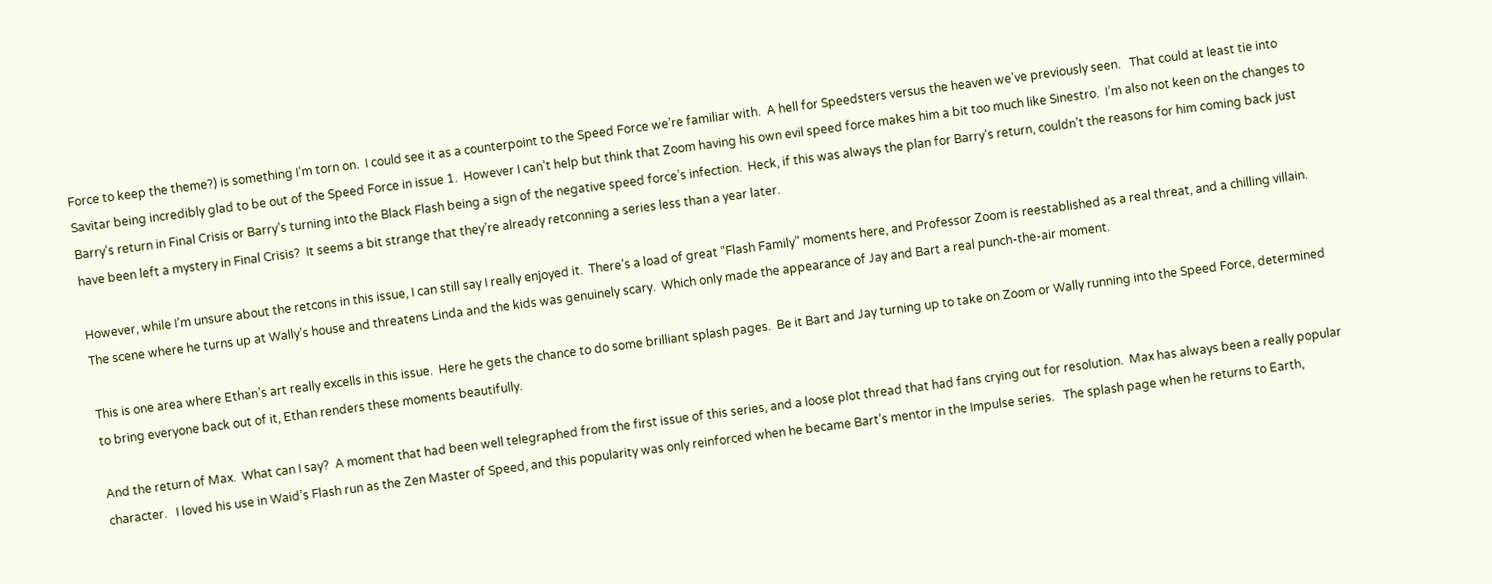Force to keep the theme?) is something I’m torn on.  I could see it as a counterpoint to the Speed Force we’re familiar with.  A hell for Speedsters versus the heaven we’ve previously seen.   That could at least tie into Savitar being incredibly glad to be out of the Speed Force in issue 1.  However I can’t help but think that Zoom having his own evil speed force makes him a bit too much like Sinestro.  I’m also not keen on the changes to Barry’s return in Final Crisis or Barry’s turning into the Black Flash being a sign of the negative speed force’s infection.  Heck, if this was always the plan for Barry’s return, couldn’t the reasons for him coming back just have been left a mystery in Final Crisis?  It seems a bit strange that they’re already retconning a series less than a year later.

However, while I’m unsure about the retcons in this issue, I can still say I really enjoyed it.  There’s a load of great “Flash Family” moments here, and Professor Zoom is reestablished as a real threat, and a chilling villain.  The scene where he turns up at Wally’s house and threatens Linda and the kids was genuinely scary.  Which only made the appearance of Jay and Bart a real punch-the-air moment.

This is one area where Ethan’s art really excells in this issue.  Here he gets the chance to do some brilliant splash pages.  Be it Bart and Jay turning up to take on Zoom or Wally running into the Speed Force, determined to bring everyone back out of it, Ethan renders these moments beautifully.

And the return of Max.  What can I say?  A moment that had been well telegraphed from the first issue of this series, and a loose plot thread that had fans crying out for resolution.  Max has always been a really popular character.   I loved his use in Waid’s Flash run as the Zen Master of Speed, and this popularity was only reinforced when he became Bart’s mentor in the Impulse series.   The splash page when he returns to Earth,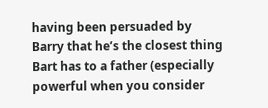having been persuaded by Barry that he’s the closest thing Bart has to a father (especially powerful when you consider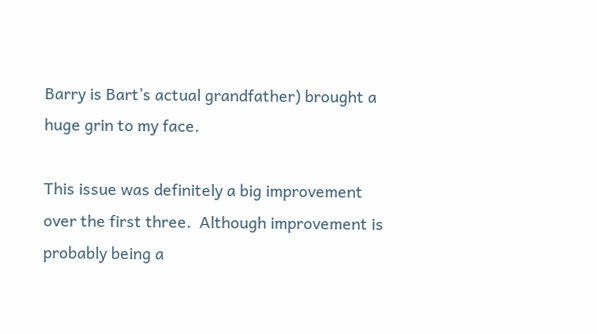Barry is Bart’s actual grandfather) brought a huge grin to my face.

This issue was definitely a big improvement over the first three.  Although improvement is probably being a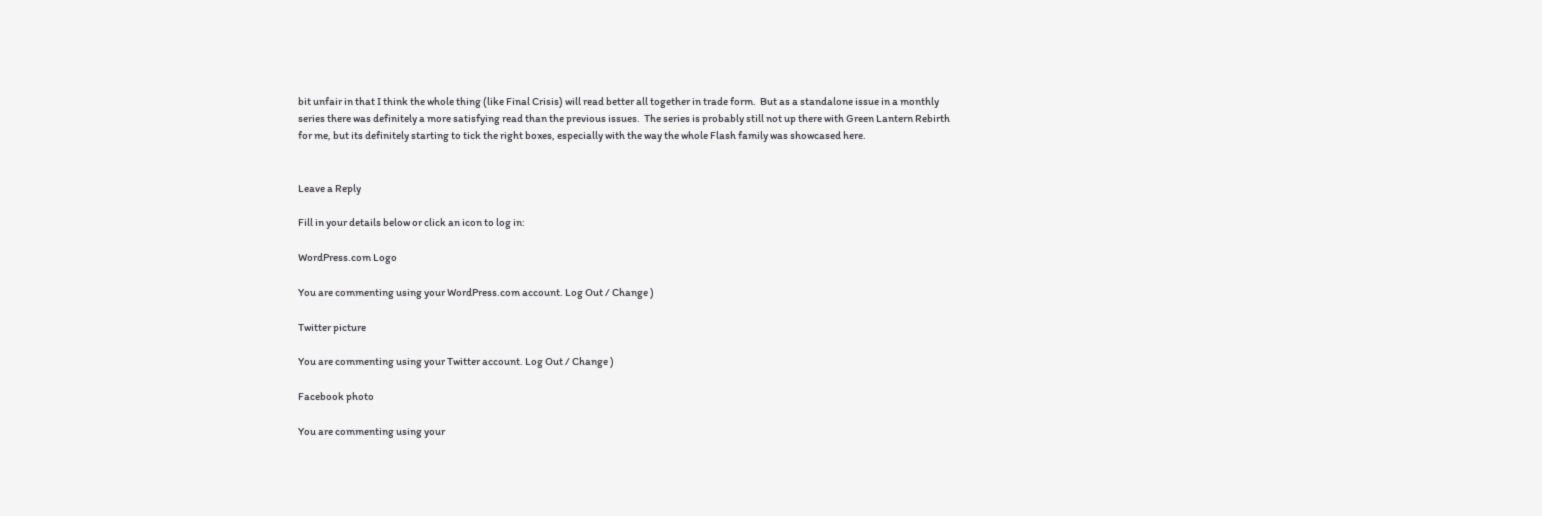bit unfair in that I think the whole thing (like Final Crisis) will read better all together in trade form.  But as a standalone issue in a monthly series there was definitely a more satisfying read than the previous issues.  The series is probably still not up there with Green Lantern Rebirth for me, but its definitely starting to tick the right boxes, especially with the way the whole Flash family was showcased here.


Leave a Reply

Fill in your details below or click an icon to log in:

WordPress.com Logo

You are commenting using your WordPress.com account. Log Out / Change )

Twitter picture

You are commenting using your Twitter account. Log Out / Change )

Facebook photo

You are commenting using your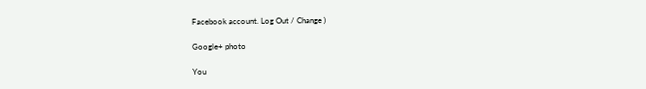Facebook account. Log Out / Change )

Google+ photo

You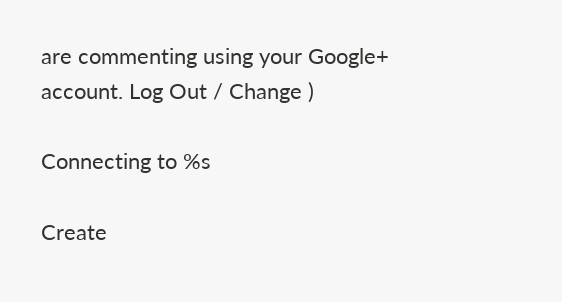are commenting using your Google+ account. Log Out / Change )

Connecting to %s

Create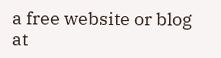a free website or blog at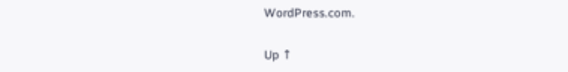WordPress.com.

Up ↑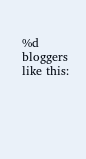%d bloggers like this: